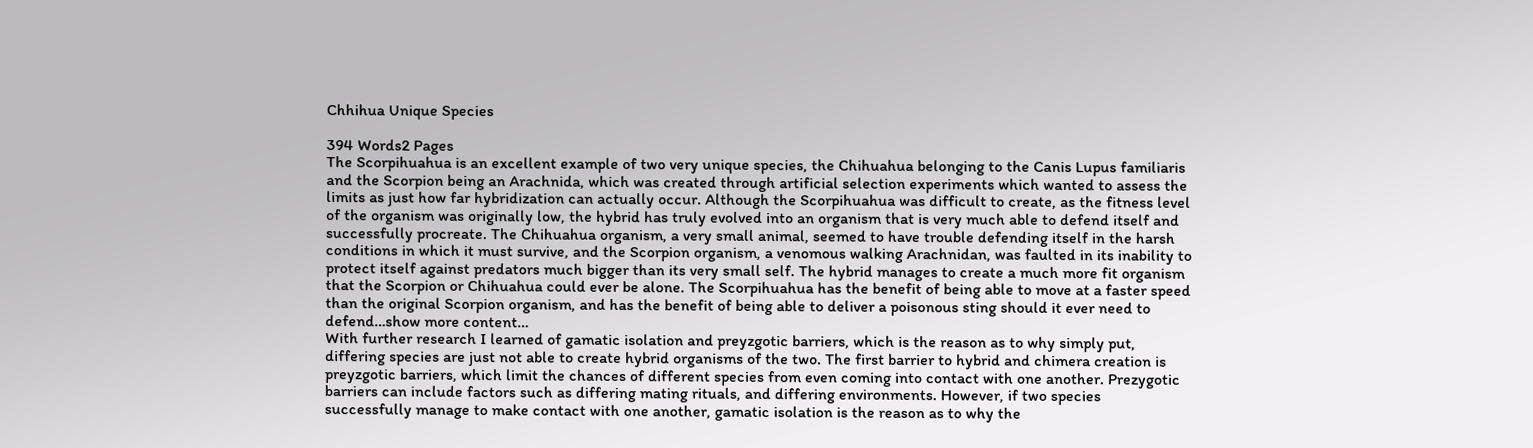Chhihua Unique Species

394 Words2 Pages
The Scorpihuahua is an excellent example of two very unique species, the Chihuahua belonging to the Canis Lupus familiaris and the Scorpion being an Arachnida, which was created through artificial selection experiments which wanted to assess the limits as just how far hybridization can actually occur. Although the Scorpihuahua was difficult to create, as the fitness level of the organism was originally low, the hybrid has truly evolved into an organism that is very much able to defend itself and successfully procreate. The Chihuahua organism, a very small animal, seemed to have trouble defending itself in the harsh conditions in which it must survive, and the Scorpion organism, a venomous walking Arachnidan, was faulted in its inability to protect itself against predators much bigger than its very small self. The hybrid manages to create a much more fit organism that the Scorpion or Chihuahua could ever be alone. The Scorpihuahua has the benefit of being able to move at a faster speed than the original Scorpion organism, and has the benefit of being able to deliver a poisonous sting should it ever need to defend…show more content…
With further research I learned of gamatic isolation and preyzgotic barriers, which is the reason as to why simply put, differing species are just not able to create hybrid organisms of the two. The first barrier to hybrid and chimera creation is preyzgotic barriers, which limit the chances of different species from even coming into contact with one another. Prezygotic barriers can include factors such as differing mating rituals, and differing environments. However, if two species successfully manage to make contact with one another, gamatic isolation is the reason as to why the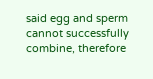said egg and sperm cannot successfully combine, therefore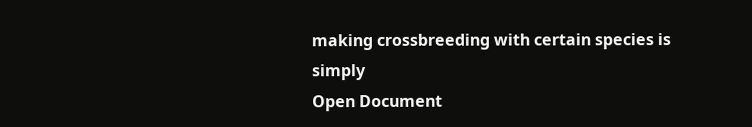making crossbreeding with certain species is simply
Open Document